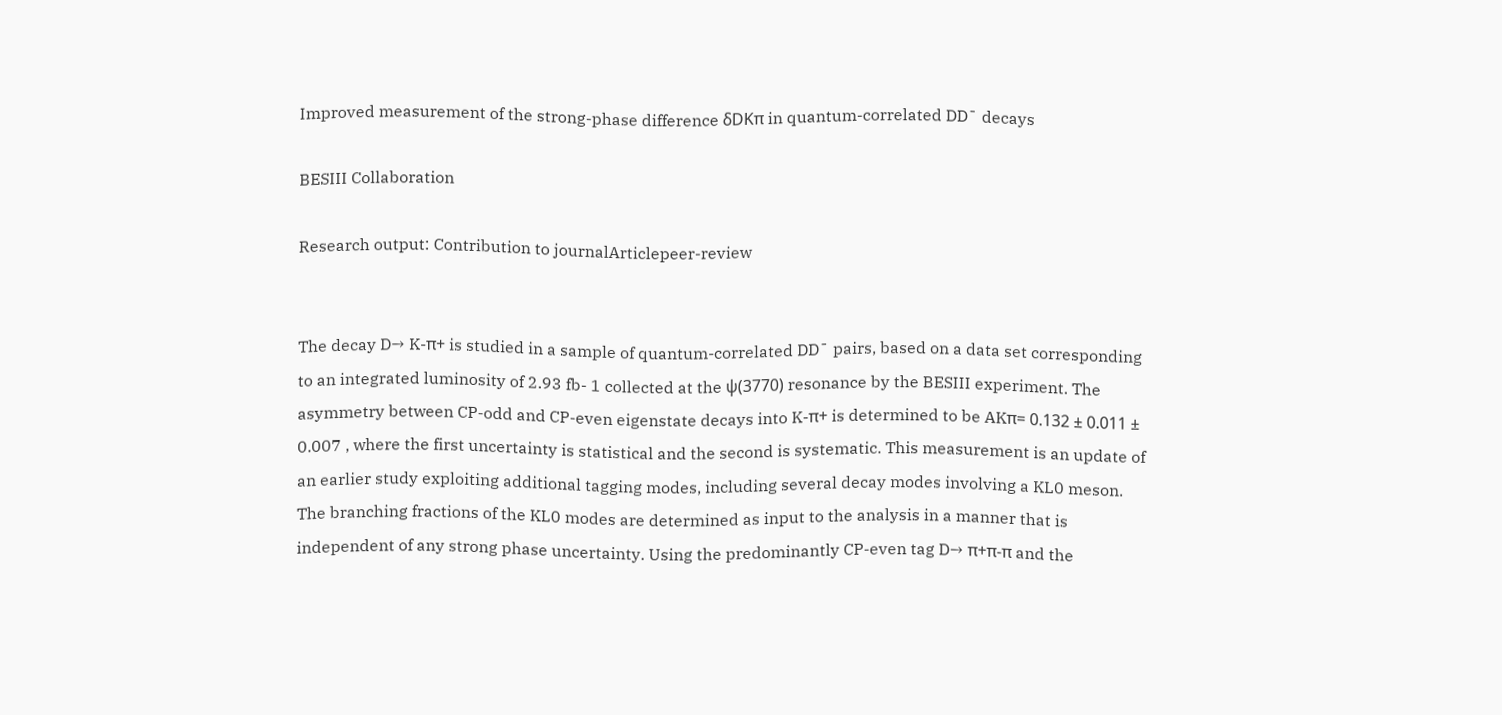Improved measurement of the strong-phase difference δDKπ in quantum-correlated DD¯ decays

BESIII Collaboration

Research output: Contribution to journalArticlepeer-review


The decay D→ K-π+ is studied in a sample of quantum-correlated DD¯ pairs, based on a data set corresponding to an integrated luminosity of 2.93 fb- 1 collected at the ψ(3770) resonance by the BESIII experiment. The asymmetry between CP-odd and CP-even eigenstate decays into K-π+ is determined to be AKπ= 0.132 ± 0.011 ± 0.007 , where the first uncertainty is statistical and the second is systematic. This measurement is an update of an earlier study exploiting additional tagging modes, including several decay modes involving a KL0 meson. The branching fractions of the KL0 modes are determined as input to the analysis in a manner that is independent of any strong phase uncertainty. Using the predominantly CP-even tag D→ π+π-π and the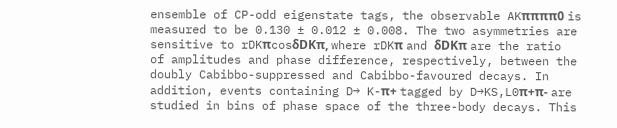ensemble of CP-odd eigenstate tags, the observable AKππππ0 is measured to be 0.130 ± 0.012 ± 0.008. The two asymmetries are sensitive to rDKπcosδDKπ, where rDKπ and δDKπ are the ratio of amplitudes and phase difference, respectively, between the doubly Cabibbo-suppressed and Cabibbo-favoured decays. In addition, events containing D→ K-π+ tagged by D→KS,L0π+π- are studied in bins of phase space of the three-body decays. This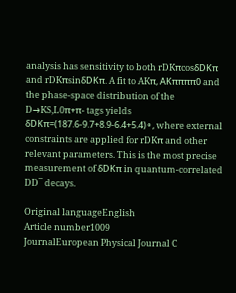analysis has sensitivity to both rDKπcosδDKπ and rDKπsinδDKπ. A fit to AKπ, AKππππ0 and the phase-space distribution of the D→KS,L0π+π- tags yields δDKπ=(187.6-9.7+8.9-6.4+5.4)∘, where external constraints are applied for rDKπ and other relevant parameters. This is the most precise measurement of δDKπ in quantum-correlated DD¯ decays.

Original languageEnglish
Article number1009
JournalEuropean Physical Journal C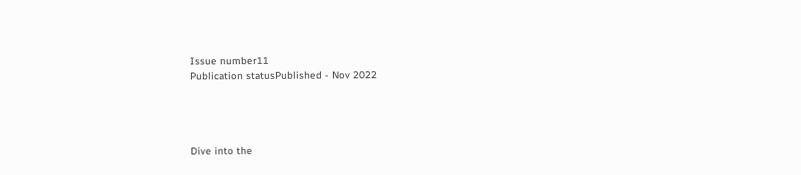Issue number11
Publication statusPublished - Nov 2022




Dive into the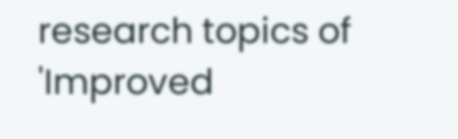research topics of 'Improved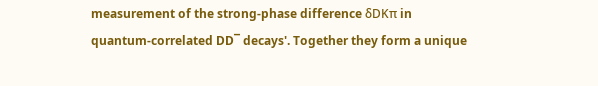measurement of the strong-phase difference δDKπ in quantum-correlated DD¯ decays'. Together they form a unique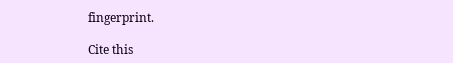fingerprint.

Cite this